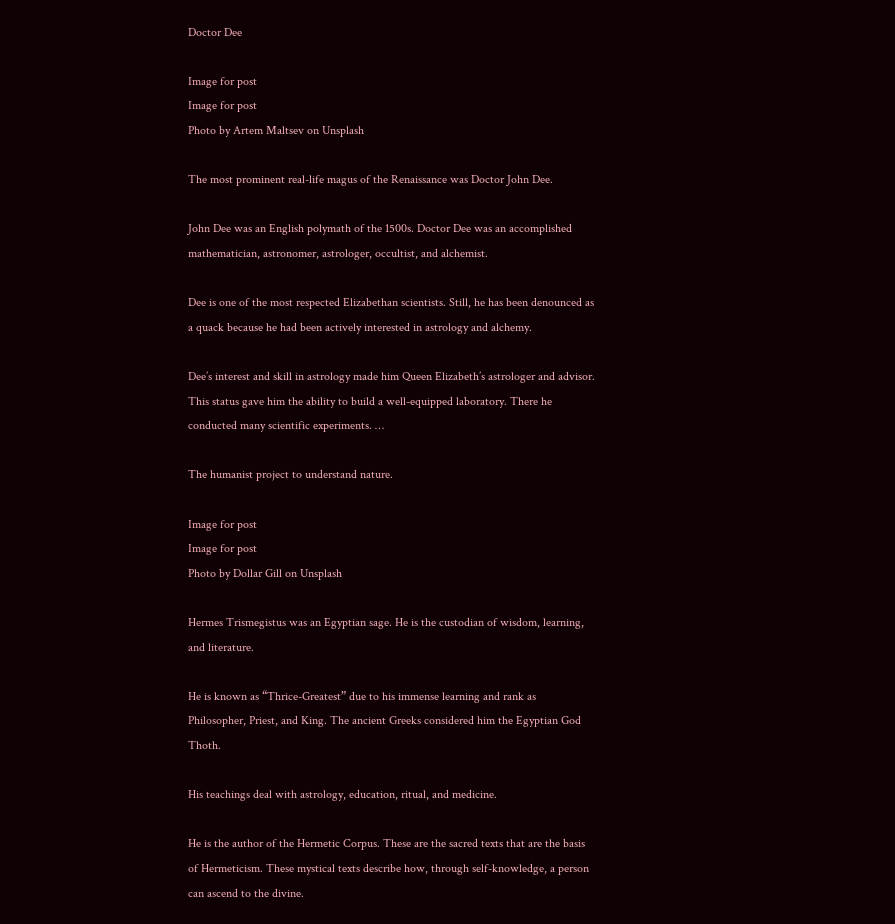Doctor Dee

Image for post
Image for post
Photo by Artem Maltsev on Unsplash

The most prominent real-life magus of the Renaissance was Doctor John Dee.

John Dee was an English polymath of the 1500s. Doctor Dee was an accomplished mathematician, astronomer, astrologer, occultist, and alchemist.

Dee is one of the most respected Elizabethan scientists. Still, he has been denounced as a quack because he had been actively interested in astrology and alchemy.

Dee’s interest and skill in astrology made him Queen Elizabeth’s astrologer and advisor. This status gave him the ability to build a well-equipped laboratory. There he conducted many scientific experiments. …

The humanist project to understand nature.

Image for post
Image for post
Photo by Dollar Gill on Unsplash

Hermes Trismegistus was an Egyptian sage. He is the custodian of wisdom, learning, and literature.

He is known as “Thrice-Greatest” due to his immense learning and rank as Philosopher, Priest, and King. The ancient Greeks considered him the Egyptian God Thoth.

His teachings deal with astrology, education, ritual, and medicine.

He is the author of the Hermetic Corpus. These are the sacred texts that are the basis of Hermeticism. These mystical texts describe how, through self-knowledge, a person can ascend to the divine.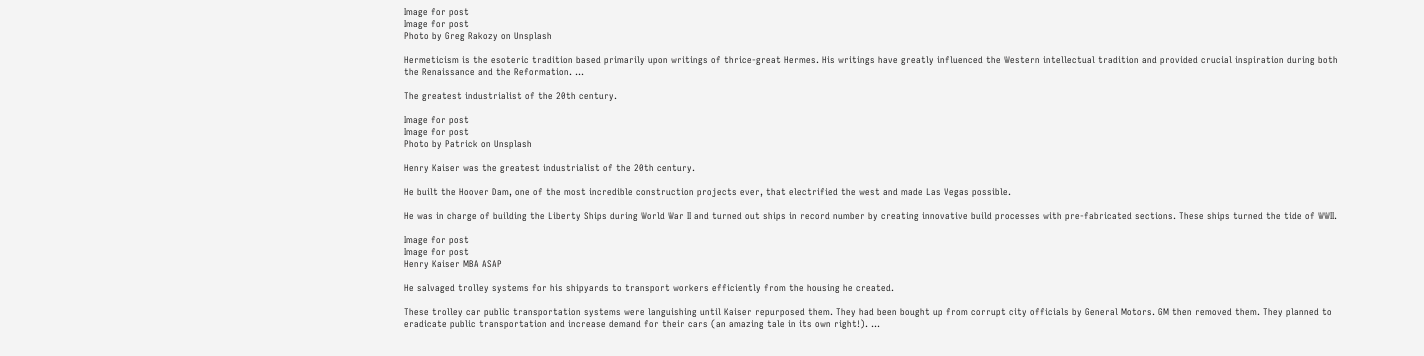Image for post
Image for post
Photo by Greg Rakozy on Unsplash

Hermeticism is the esoteric tradition based primarily upon writings of thrice-great Hermes. His writings have greatly influenced the Western intellectual tradition and provided crucial inspiration during both the Renaissance and the Reformation. …

The greatest industrialist of the 20th century.

Image for post
Image for post
Photo by Patrick on Unsplash

Henry Kaiser was the greatest industrialist of the 20th century.

He built the Hoover Dam, one of the most incredible construction projects ever, that electrified the west and made Las Vegas possible.

He was in charge of building the Liberty Ships during World War II and turned out ships in record number by creating innovative build processes with pre-fabricated sections. These ships turned the tide of WWII.

Image for post
Image for post
Henry Kaiser MBA ASAP

He salvaged trolley systems for his shipyards to transport workers efficiently from the housing he created.

These trolley car public transportation systems were languishing until Kaiser repurposed them. They had been bought up from corrupt city officials by General Motors. GM then removed them. They planned to eradicate public transportation and increase demand for their cars (an amazing tale in its own right!). …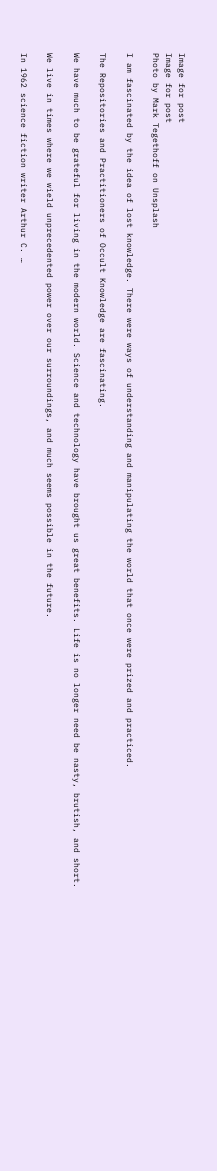Image for post
Image for post
Photo by Mark Tegethoff on Unsplash

I am fascinated by the idea of lost knowledge. There were ways of understanding and manipulating the world that once were prized and practiced.

The Repositories and Practitioners of Occult Knowledge are fascinating.

We have much to be grateful for living in the modern world. Science and technology have brought us great benefits. Life is no longer need be nasty, brutish, and short.

We live in times where we wield unprecedented power over our surroundings, and much seems possible in the future.

In 1962 science fiction writer Arthur C. …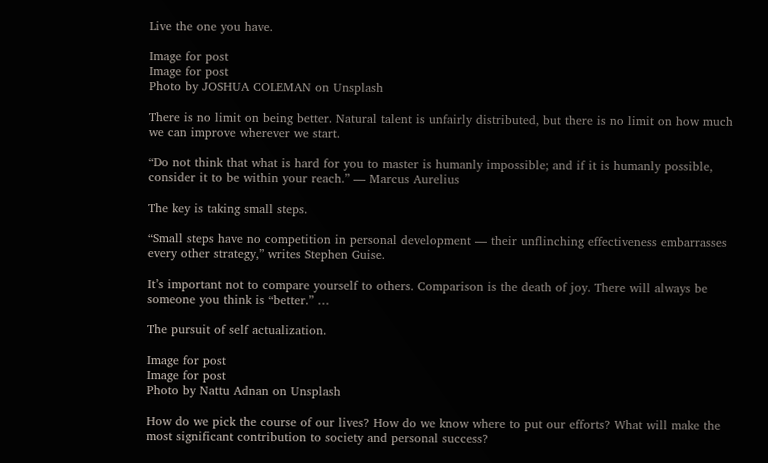Live the one you have.

Image for post
Image for post
Photo by JOSHUA COLEMAN on Unsplash

There is no limit on being better. Natural talent is unfairly distributed, but there is no limit on how much we can improve wherever we start.

“Do not think that what is hard for you to master is humanly impossible; and if it is humanly possible, consider it to be within your reach.” — Marcus Aurelius

The key is taking small steps.

“Small steps have no competition in personal development — their unflinching effectiveness embarrasses every other strategy,” writes Stephen Guise.

It’s important not to compare yourself to others. Comparison is the death of joy. There will always be someone you think is “better.” …

The pursuit of self actualization.

Image for post
Image for post
Photo by Nattu Adnan on Unsplash

How do we pick the course of our lives? How do we know where to put our efforts? What will make the most significant contribution to society and personal success?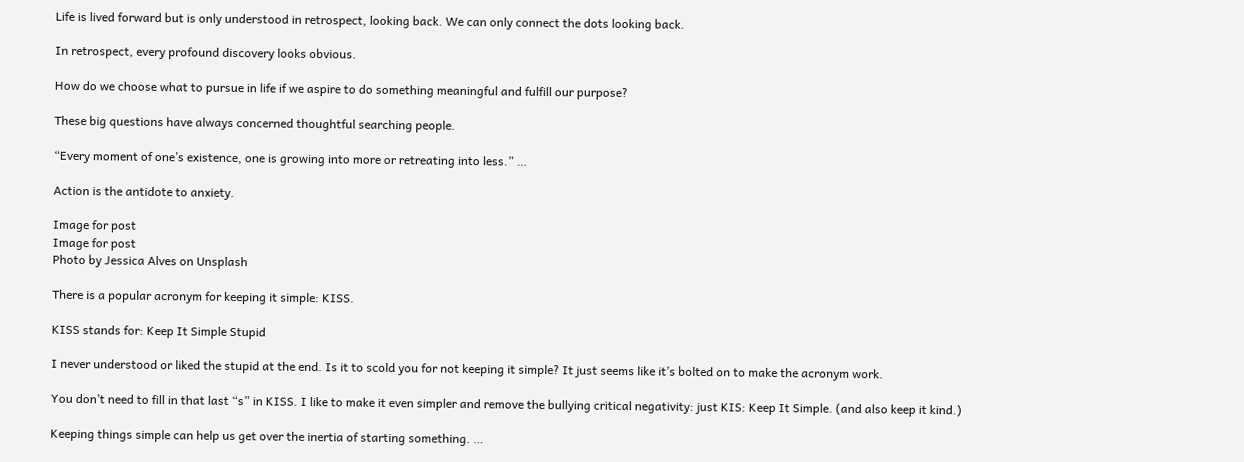Life is lived forward but is only understood in retrospect, looking back. We can only connect the dots looking back.

In retrospect, every profound discovery looks obvious.

How do we choose what to pursue in life if we aspire to do something meaningful and fulfill our purpose?

These big questions have always concerned thoughtful searching people.

“Every moment of one’s existence, one is growing into more or retreating into less.” …

Action is the antidote to anxiety.

Image for post
Image for post
Photo by Jessica Alves on Unsplash

There is a popular acronym for keeping it simple: KISS.

KISS stands for: Keep It Simple Stupid

I never understood or liked the stupid at the end. Is it to scold you for not keeping it simple? It just seems like it’s bolted on to make the acronym work.

You don’t need to fill in that last “s” in KISS. I like to make it even simpler and remove the bullying critical negativity: just KIS: Keep It Simple. (and also keep it kind.)

Keeping things simple can help us get over the inertia of starting something. …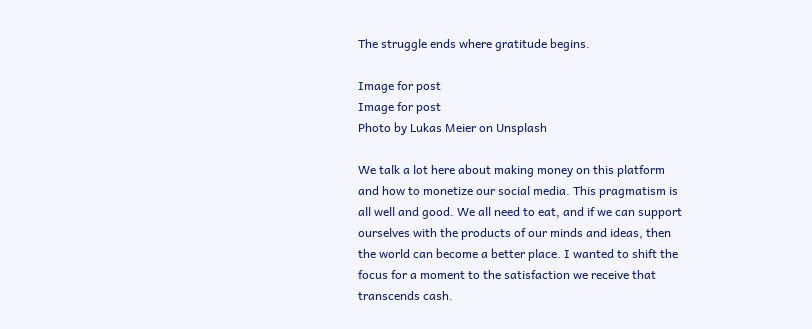The struggle ends where gratitude begins.

Image for post
Image for post
Photo by Lukas Meier on Unsplash

We talk a lot here about making money on this platform and how to monetize our social media. This pragmatism is all well and good. We all need to eat, and if we can support ourselves with the products of our minds and ideas, then the world can become a better place. I wanted to shift the focus for a moment to the satisfaction we receive that transcends cash.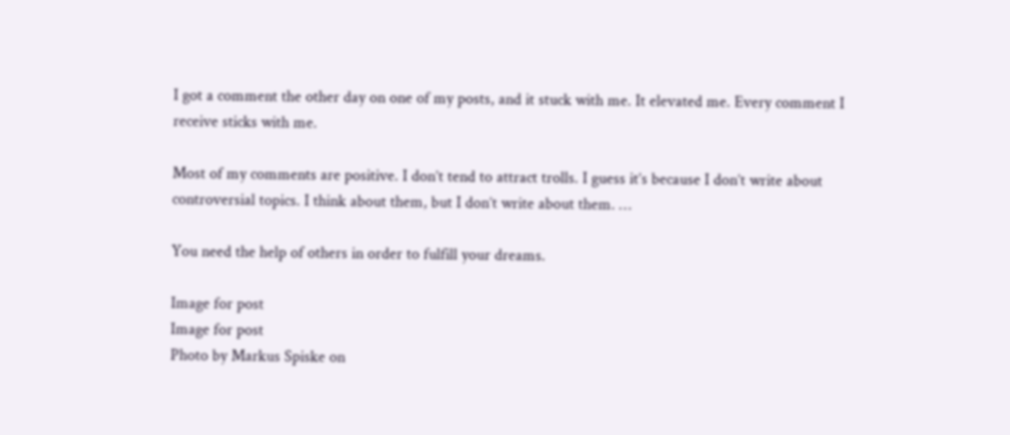I got a comment the other day on one of my posts, and it stuck with me. It elevated me. Every comment I receive sticks with me.

Most of my comments are positive. I don’t tend to attract trolls. I guess it’s because I don’t write about controversial topics. I think about them, but I don’t write about them. …

You need the help of others in order to fulfill your dreams.

Image for post
Image for post
Photo by Markus Spiske on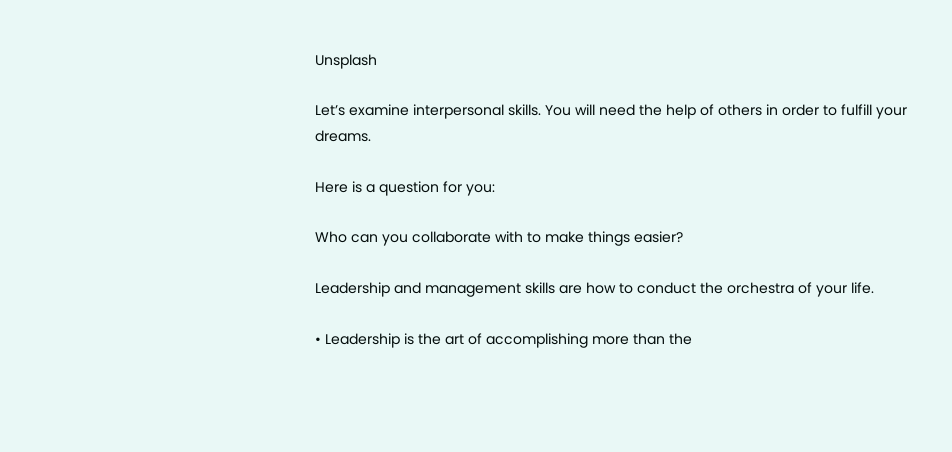Unsplash

Let’s examine interpersonal skills. You will need the help of others in order to fulfill your dreams.

Here is a question for you:

Who can you collaborate with to make things easier?

Leadership and management skills are how to conduct the orchestra of your life.

• Leadership is the art of accomplishing more than the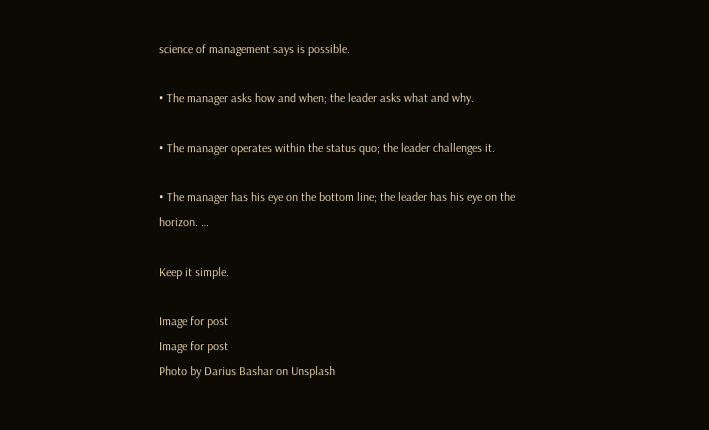science of management says is possible.

• The manager asks how and when; the leader asks what and why.

• The manager operates within the status quo; the leader challenges it.

• The manager has his eye on the bottom line; the leader has his eye on the horizon. …

Keep it simple.

Image for post
Image for post
Photo by Darius Bashar on Unsplash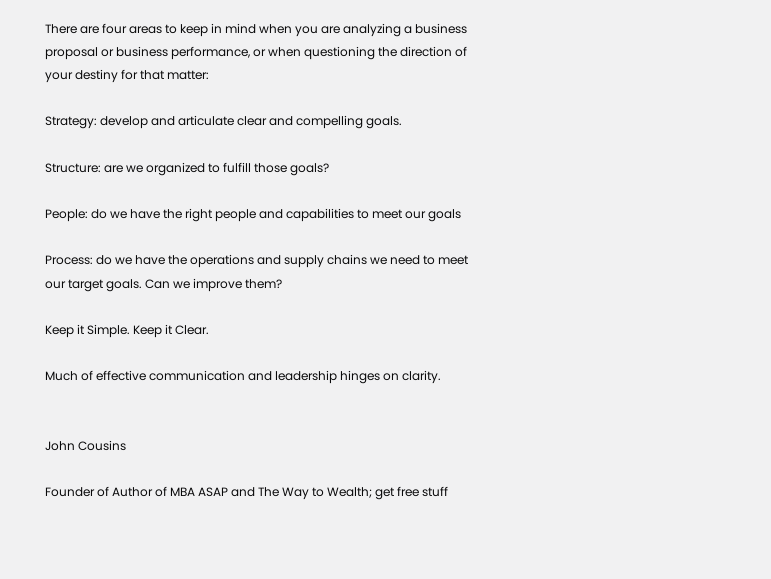There are four areas to keep in mind when you are analyzing a business proposal or business performance, or when questioning the direction of your destiny for that matter:

Strategy: develop and articulate clear and compelling goals.

Structure: are we organized to fulfill those goals?

People: do we have the right people and capabilities to meet our goals

Process: do we have the operations and supply chains we need to meet our target goals. Can we improve them?

Keep it Simple. Keep it Clear.

Much of effective communication and leadership hinges on clarity.


John Cousins

Founder of Author of MBA ASAP and The Way to Wealth; get free stuff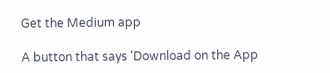Get the Medium app

A button that says 'Download on the App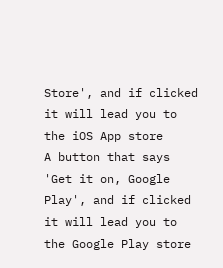Store', and if clicked it will lead you to the iOS App store
A button that says 'Get it on, Google Play', and if clicked it will lead you to the Google Play store